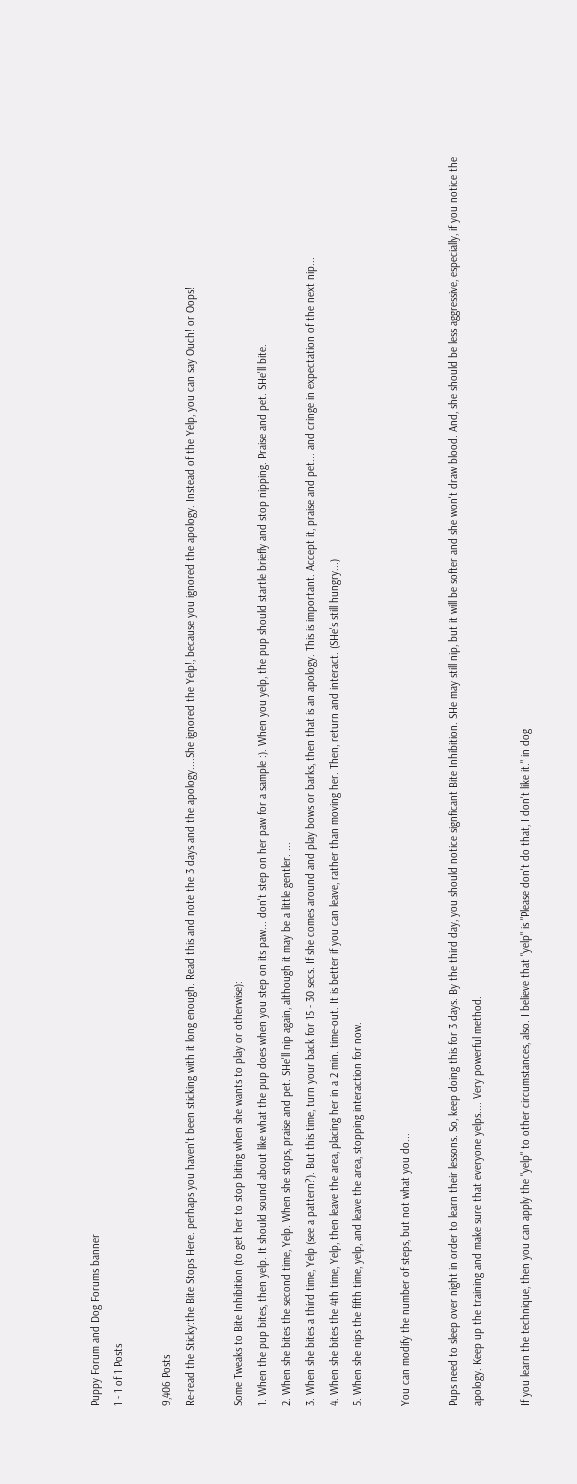Puppy Forum and Dog Forums banner
1 - 1 of 1 Posts

9,406 Posts
Re-read the Sticky:the Bite Stops Here. perhaps you haven't been sticking with it long enough. Read this and note the 3 days and the apology....She ignored the Yelp!, because you ignored the apology. Instead of the Yelp, you can say Ouch! or Oops!

Some Tweaks to Bite Inhibition (to get her to stop biting when she wants to play or otherwise):
1. When the pup bites, then yelp. It should sound about like what the pup does when you step on its paw... don't step on her paw for a sample :). When you yelp, the pup should startle briefly and stop nipping. Praise and pet. SHe'll bite.
2. When she bites the second time, Yelp. When she stops, praise and pet. SHe'll nip again, although it may be a little gentler. ...
3. When she bites a third time, Yelp (see a pattern?). But this time, turn your back for 15 - 30 secs. If she comes around and play bows or barks, then that is an apology. This is important. Accept it, praise and pet... and cringe in expectation of the next nip...
4. When she bites the 4th time, Yelp, then leave the area, placing her in a 2 min. time-out. It is better if you can leave, rather than moving her. Then, return and interact. (SHe's still hungry...)
5. When she nips the fifth time, yelp, and leave the area, stopping interaction for now.

You can modify the number of steps, but not what you do...

Pups need to sleep over night in order to learn their lessons. So, keep doing this for 3 days. By the third day, you should notice signficant Bite Inhibition. SHe may still nip, but it will be softer and she won't draw blood. And, she should be less aggressive, especially, if you notice the apology. Keep up the training and make sure that everyone yelps.... Very powerful method.

If you learn the technique, then you can apply the "yelp" to other circumstances, also. I believe that "yelp" is "Please don't do that, I don't like it." in dog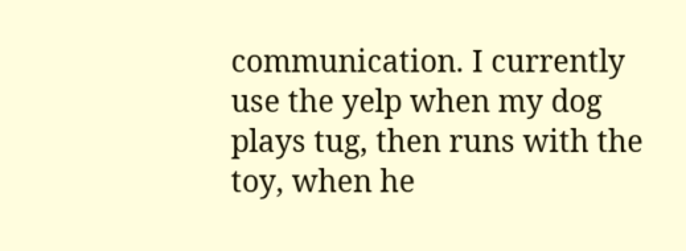communication. I currently use the yelp when my dog plays tug, then runs with the toy, when he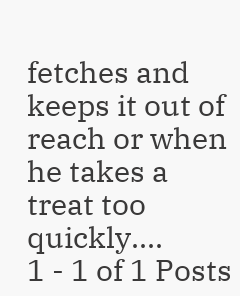fetches and keeps it out of reach or when he takes a treat too quickly....
1 - 1 of 1 Posts